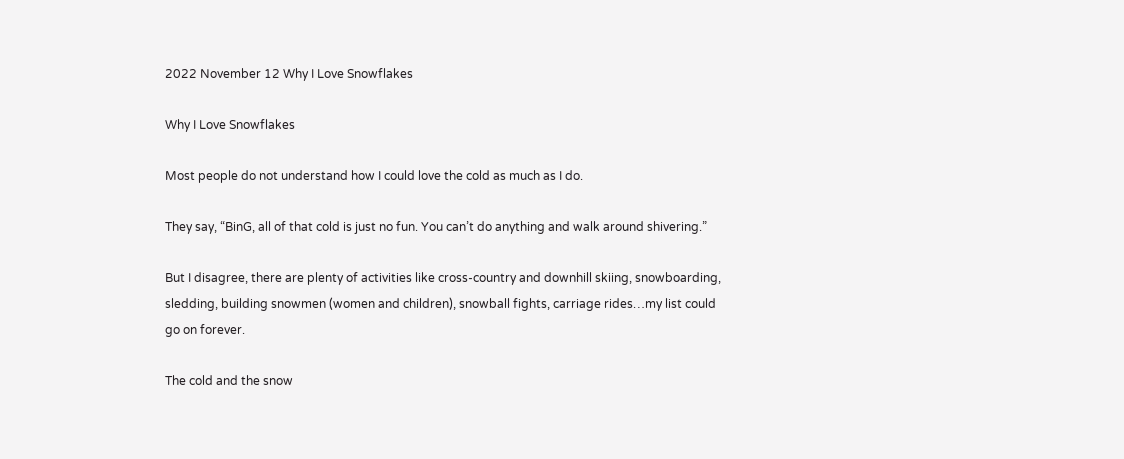2022 November 12 Why I Love Snowflakes

Why I Love Snowflakes

Most people do not understand how I could love the cold as much as I do.

They say, “BinG, all of that cold is just no fun. You can’t do anything and walk around shivering.”

But I disagree, there are plenty of activities like cross-country and downhill skiing, snowboarding, sledding, building snowmen (women and children), snowball fights, carriage rides…my list could go on forever.

The cold and the snow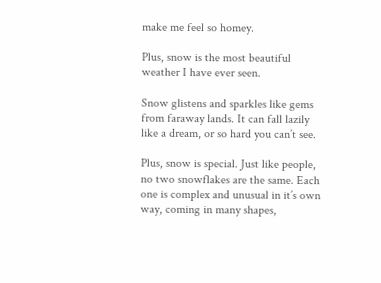make me feel so homey.

Plus, snow is the most beautiful weather I have ever seen.

Snow glistens and sparkles like gems from faraway lands. It can fall lazily like a dream, or so hard you can’t see.

Plus, snow is special. Just like people, no two snowflakes are the same. Each one is complex and unusual in it’s own way, coming in many shapes,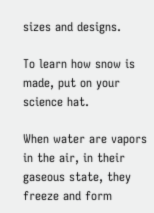sizes and designs.

To learn how snow is made, put on your science hat.

When water are vapors in the air, in their gaseous state, they freeze and form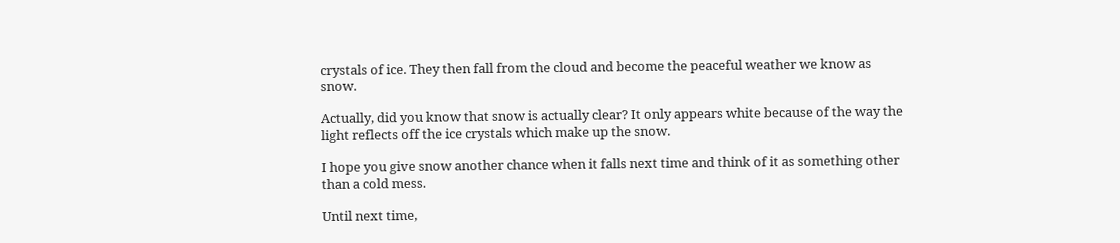crystals of ice. They then fall from the cloud and become the peaceful weather we know as snow.

Actually, did you know that snow is actually clear? It only appears white because of the way the light reflects off the ice crystals which make up the snow.

I hope you give snow another chance when it falls next time and think of it as something other than a cold mess.

Until next time,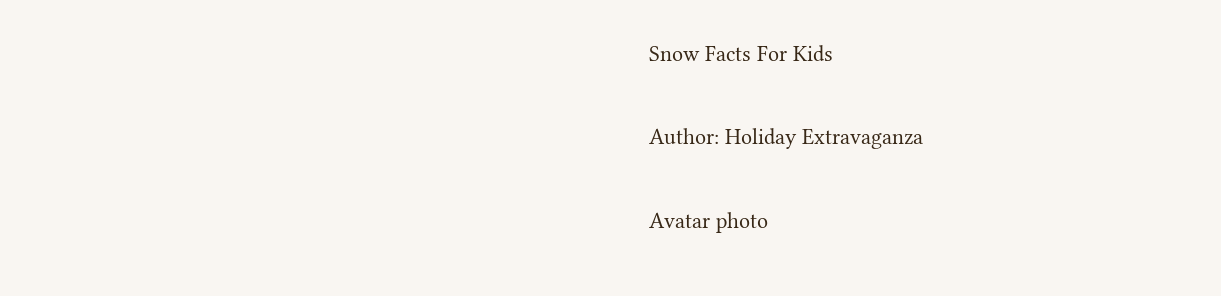Snow Facts For Kids

Author: Holiday Extravaganza

Avatar photo